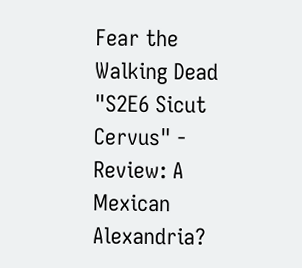Fear the Walking Dead "S2E6 Sicut Cervus" - Review: A Mexican Alexandria?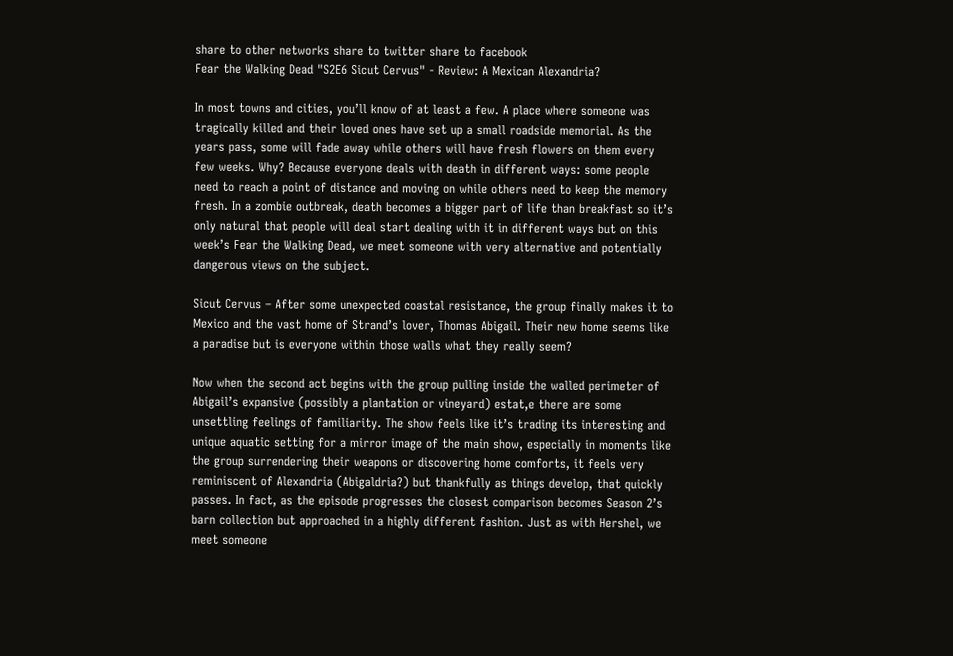share to other networks share to twitter share to facebook
Fear the Walking Dead "S2E6 Sicut Cervus" - Review: A Mexican Alexandria?

In most towns and cities, you’ll know of at least a few. A place where someone was tragically killed and their loved ones have set up a small roadside memorial. As the years pass, some will fade away while others will have fresh flowers on them every few weeks. Why? Because everyone deals with death in different ways: some people need to reach a point of distance and moving on while others need to keep the memory fresh. In a zombie outbreak, death becomes a bigger part of life than breakfast so it’s only natural that people will deal start dealing with it in different ways but on this week’s Fear the Walking Dead, we meet someone with very alternative and potentially dangerous views on the subject.

Sicut Cervus – After some unexpected coastal resistance, the group finally makes it to Mexico and the vast home of Strand’s lover, Thomas Abigail. Their new home seems like a paradise but is everyone within those walls what they really seem?

Now when the second act begins with the group pulling inside the walled perimeter of Abigail’s expansive (possibly a plantation or vineyard) estat,e there are some unsettling feelings of familiarity. The show feels like it’s trading its interesting and unique aquatic setting for a mirror image of the main show, especially in moments like the group surrendering their weapons or discovering home comforts, it feels very reminiscent of Alexandria (Abigaldria?) but thankfully as things develop, that quickly passes. In fact, as the episode progresses the closest comparison becomes Season 2’s barn collection but approached in a highly different fashion. Just as with Hershel, we meet someone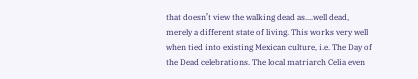that doesn’t view the walking dead as....well dead, merely a different state of living. This works very well when tied into existing Mexican culture, i.e. The Day of the Dead celebrations. The local matriarch Celia even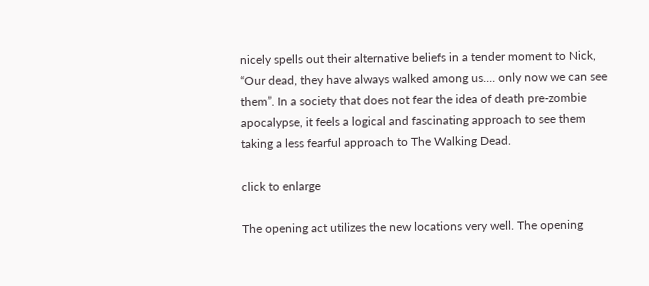nicely spells out their alternative beliefs in a tender moment to Nick, “Our dead, they have always walked among us.... only now we can see them”. In a society that does not fear the idea of death pre-zombie apocalypse, it feels a logical and fascinating approach to see them taking a less fearful approach to The Walking Dead.

click to enlarge

The opening act utilizes the new locations very well. The opening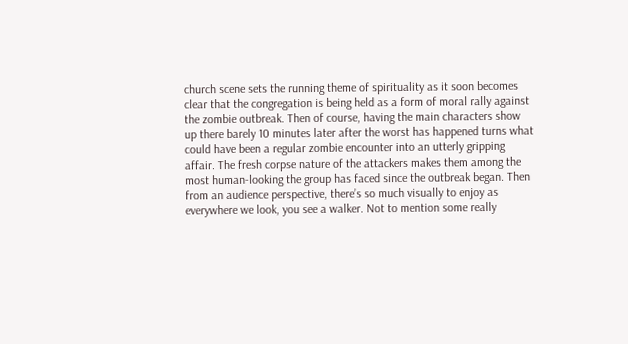church scene sets the running theme of spirituality as it soon becomes clear that the congregation is being held as a form of moral rally against the zombie outbreak. Then of course, having the main characters show up there barely 10 minutes later after the worst has happened turns what could have been a regular zombie encounter into an utterly gripping affair. The fresh corpse nature of the attackers makes them among the most human-looking the group has faced since the outbreak began. Then from an audience perspective, there’s so much visually to enjoy as everywhere we look, you see a walker. Not to mention some really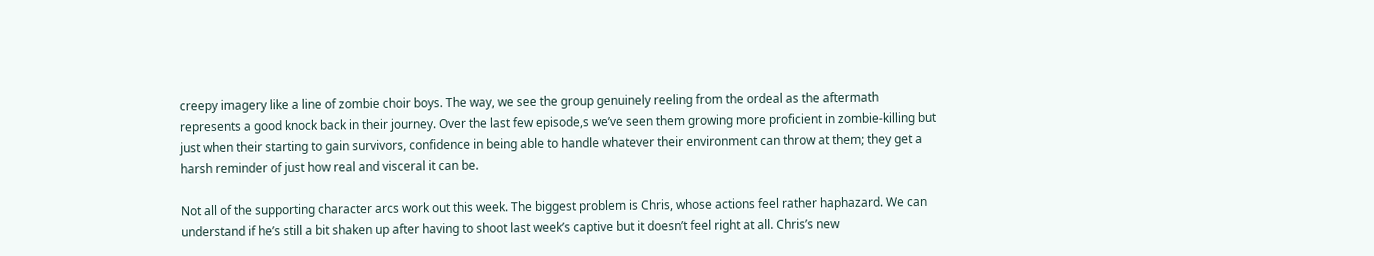creepy imagery like a line of zombie choir boys. The way, we see the group genuinely reeling from the ordeal as the aftermath represents a good knock back in their journey. Over the last few episode,s we’ve seen them growing more proficient in zombie-killing but just when their starting to gain survivors, confidence in being able to handle whatever their environment can throw at them; they get a harsh reminder of just how real and visceral it can be.

Not all of the supporting character arcs work out this week. The biggest problem is Chris, whose actions feel rather haphazard. We can understand if he’s still a bit shaken up after having to shoot last week’s captive but it doesn’t feel right at all. Chris’s new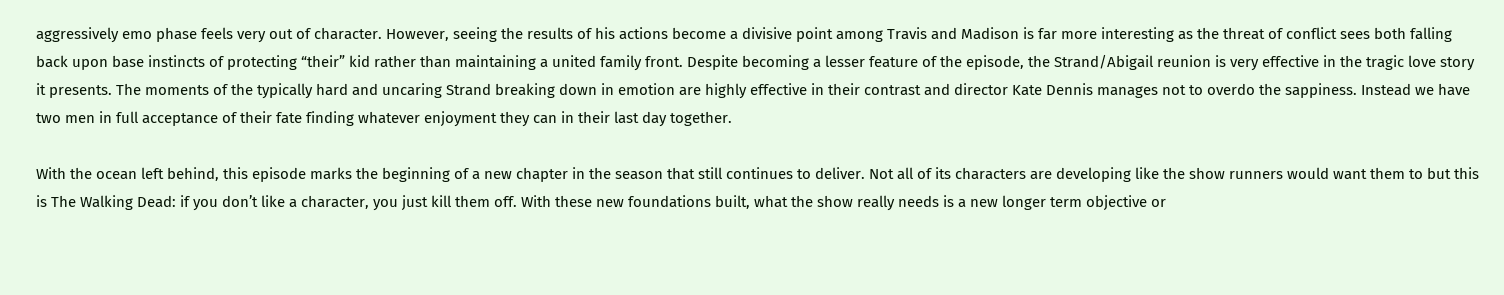aggressively emo phase feels very out of character. However, seeing the results of his actions become a divisive point among Travis and Madison is far more interesting as the threat of conflict sees both falling back upon base instincts of protecting “their” kid rather than maintaining a united family front. Despite becoming a lesser feature of the episode, the Strand/Abigail reunion is very effective in the tragic love story it presents. The moments of the typically hard and uncaring Strand breaking down in emotion are highly effective in their contrast and director Kate Dennis manages not to overdo the sappiness. Instead we have two men in full acceptance of their fate finding whatever enjoyment they can in their last day together.

With the ocean left behind, this episode marks the beginning of a new chapter in the season that still continues to deliver. Not all of its characters are developing like the show runners would want them to but this is The Walking Dead: if you don’t like a character, you just kill them off. With these new foundations built, what the show really needs is a new longer term objective or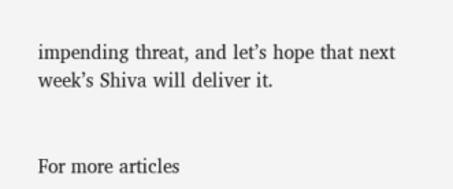impending threat, and let’s hope that next week’s Shiva will deliver it.


For more articles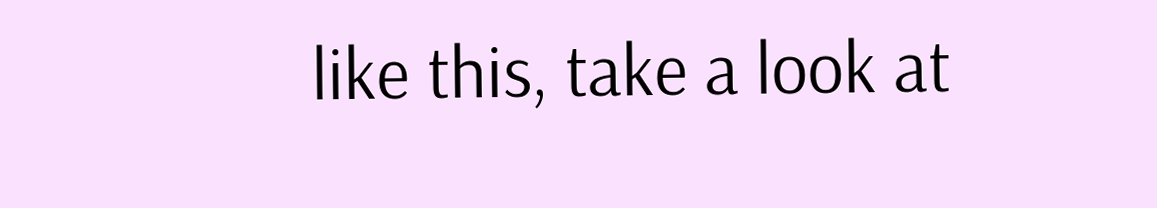like this, take a look at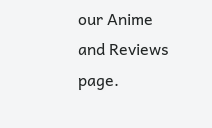our Anime and Reviews page.